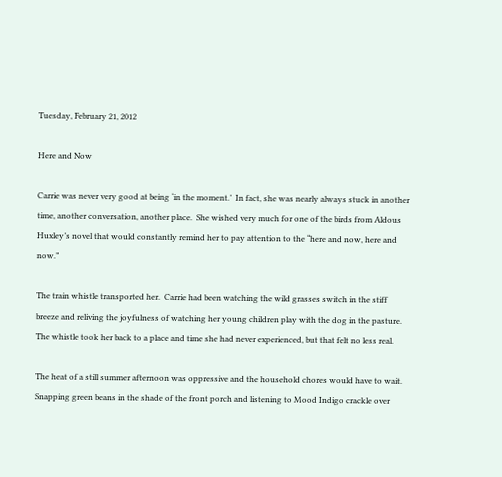Tuesday, February 21, 2012

Here and Now

Carrie was never very good at being ‘in the moment.’  In fact, she was nearly always stuck in another time, another conversation, another place.  She wished very much for one of the birds from Aldous Huxley’s novel that would constantly remind her to pay attention to the “here and now, here and now.”

The train whistle transported her.  Carrie had been watching the wild grasses switch in the stiff breeze and reliving the joyfulness of watching her young children play with the dog in the pasture.  The whistle took her back to a place and time she had never experienced, but that felt no less real.

The heat of a still summer afternoon was oppressive and the household chores would have to wait.  Snapping green beans in the shade of the front porch and listening to Mood Indigo crackle over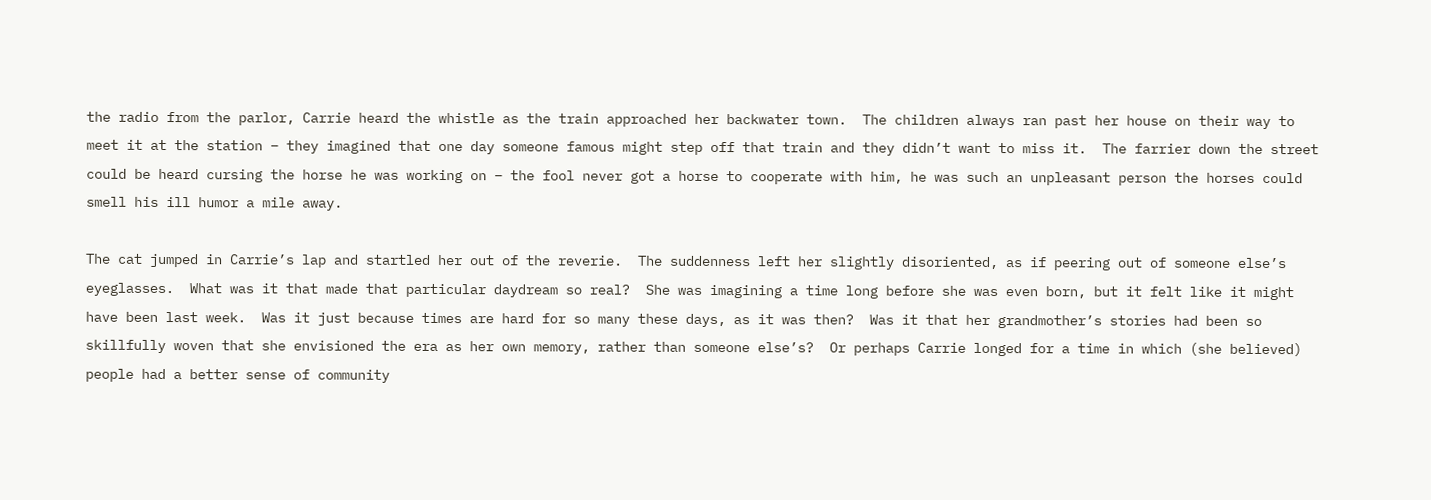the radio from the parlor, Carrie heard the whistle as the train approached her backwater town.  The children always ran past her house on their way to meet it at the station – they imagined that one day someone famous might step off that train and they didn’t want to miss it.  The farrier down the street could be heard cursing the horse he was working on – the fool never got a horse to cooperate with him, he was such an unpleasant person the horses could smell his ill humor a mile away.

The cat jumped in Carrie’s lap and startled her out of the reverie.  The suddenness left her slightly disoriented, as if peering out of someone else’s eyeglasses.  What was it that made that particular daydream so real?  She was imagining a time long before she was even born, but it felt like it might have been last week.  Was it just because times are hard for so many these days, as it was then?  Was it that her grandmother’s stories had been so skillfully woven that she envisioned the era as her own memory, rather than someone else’s?  Or perhaps Carrie longed for a time in which (she believed) people had a better sense of community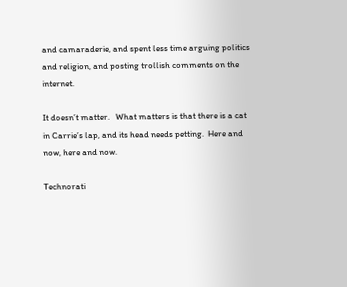and camaraderie, and spent less time arguing politics and religion, and posting trollish comments on the internet.

It doesn’t matter.   What matters is that there is a cat in Carrie’s lap, and its head needs petting.  Here and now, here and now.

Technorati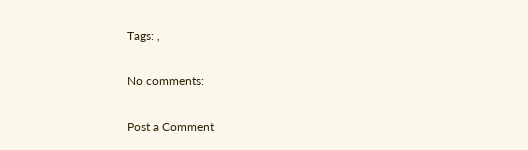Tags: ,

No comments:

Post a Comment